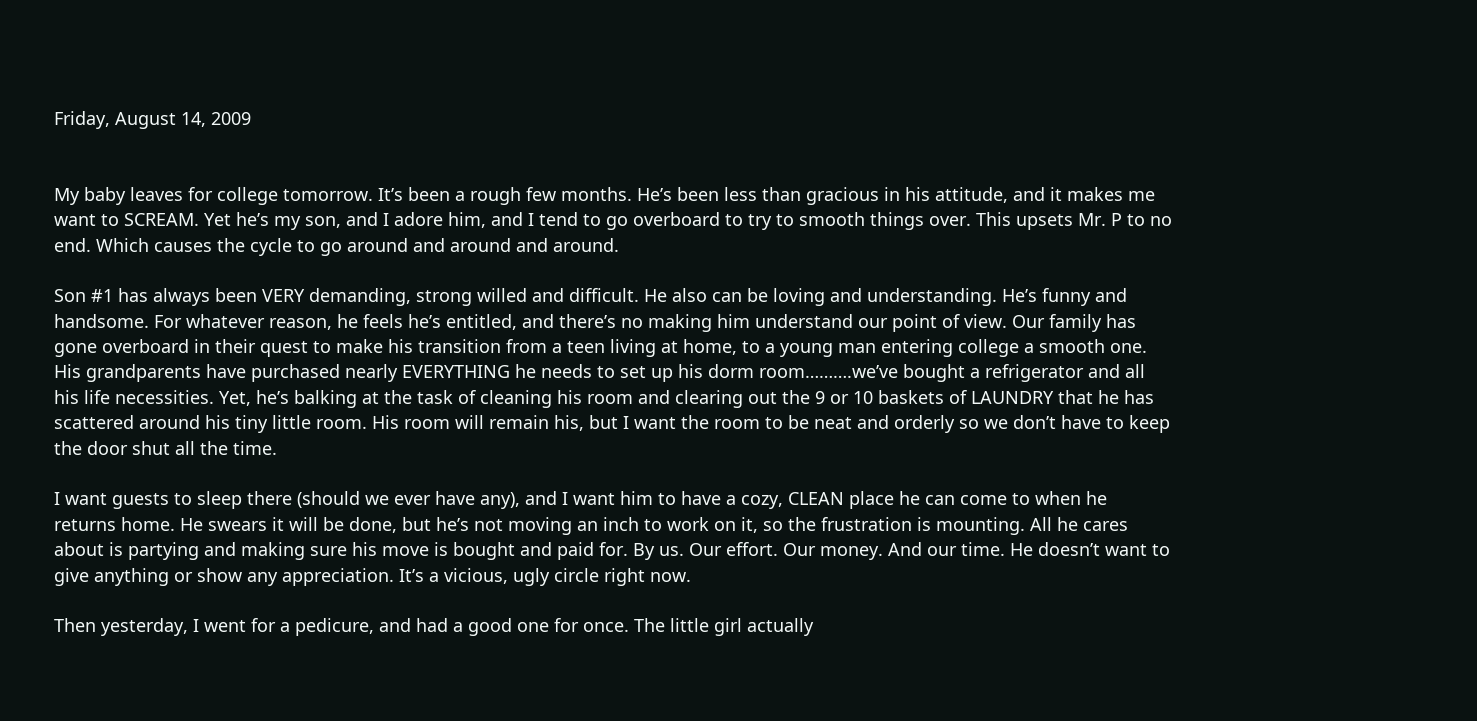Friday, August 14, 2009


My baby leaves for college tomorrow. It’s been a rough few months. He’s been less than gracious in his attitude, and it makes me want to SCREAM. Yet he’s my son, and I adore him, and I tend to go overboard to try to smooth things over. This upsets Mr. P to no end. Which causes the cycle to go around and around and around.

Son #1 has always been VERY demanding, strong willed and difficult. He also can be loving and understanding. He’s funny and handsome. For whatever reason, he feels he’s entitled, and there’s no making him understand our point of view. Our family has gone overboard in their quest to make his transition from a teen living at home, to a young man entering college a smooth one. His grandparents have purchased nearly EVERYTHING he needs to set up his dorm room……….we’ve bought a refrigerator and all his life necessities. Yet, he’s balking at the task of cleaning his room and clearing out the 9 or 10 baskets of LAUNDRY that he has scattered around his tiny little room. His room will remain his, but I want the room to be neat and orderly so we don’t have to keep the door shut all the time.

I want guests to sleep there (should we ever have any), and I want him to have a cozy, CLEAN place he can come to when he returns home. He swears it will be done, but he’s not moving an inch to work on it, so the frustration is mounting. All he cares about is partying and making sure his move is bought and paid for. By us. Our effort. Our money. And our time. He doesn’t want to give anything or show any appreciation. It’s a vicious, ugly circle right now.

Then yesterday, I went for a pedicure, and had a good one for once. The little girl actually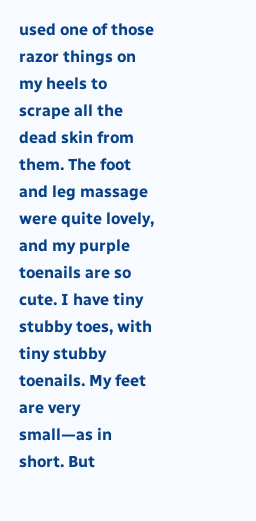used one of those razor things on my heels to scrape all the dead skin from them. The foot and leg massage were quite lovely, and my purple toenails are so cute. I have tiny stubby toes, with tiny stubby toenails. My feet are very small—as in short. But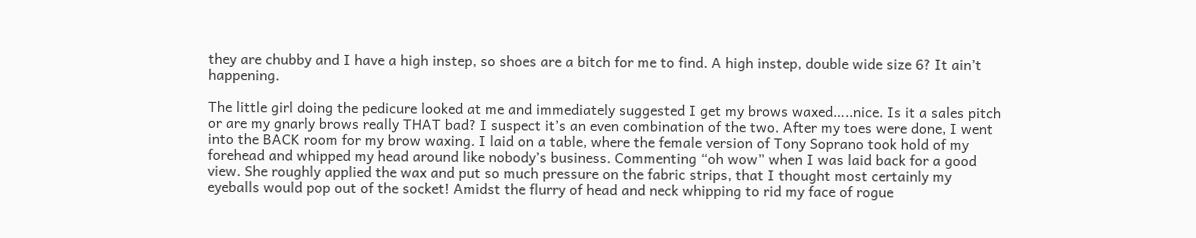they are chubby and I have a high instep, so shoes are a bitch for me to find. A high instep, double wide size 6? It ain’t happening.

The little girl doing the pedicure looked at me and immediately suggested I get my brows waxed…..nice. Is it a sales pitch or are my gnarly brows really THAT bad? I suspect it’s an even combination of the two. After my toes were done, I went into the BACK room for my brow waxing. I laid on a table, where the female version of Tony Soprano took hold of my forehead and whipped my head around like nobody’s business. Commenting “oh wow” when I was laid back for a good view. She roughly applied the wax and put so much pressure on the fabric strips, that I thought most certainly my eyeballs would pop out of the socket! Amidst the flurry of head and neck whipping to rid my face of rogue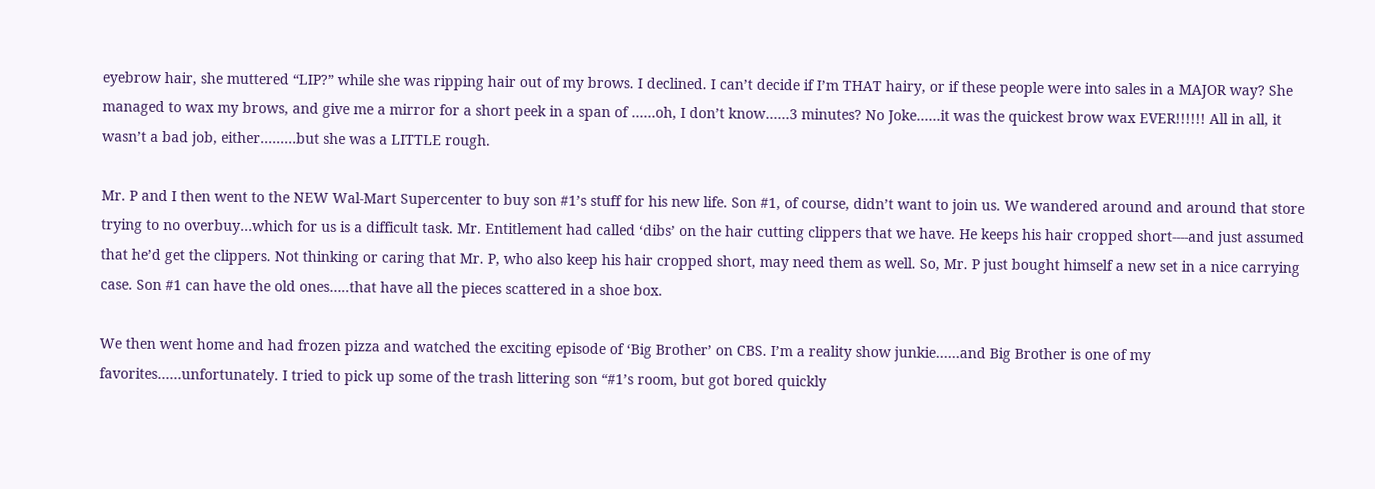eyebrow hair, she muttered “LIP?” while she was ripping hair out of my brows. I declined. I can’t decide if I’m THAT hairy, or if these people were into sales in a MAJOR way? She managed to wax my brows, and give me a mirror for a short peek in a span of ……oh, I don’t know……3 minutes? No Joke……it was the quickest brow wax EVER!!!!!! All in all, it wasn’t a bad job, either………but she was a LITTLE rough.

Mr. P and I then went to the NEW Wal-Mart Supercenter to buy son #1’s stuff for his new life. Son #1, of course, didn’t want to join us. We wandered around and around that store trying to no overbuy…which for us is a difficult task. Mr. Entitlement had called ‘dibs’ on the hair cutting clippers that we have. He keeps his hair cropped short----and just assumed that he’d get the clippers. Not thinking or caring that Mr. P, who also keep his hair cropped short, may need them as well. So, Mr. P just bought himself a new set in a nice carrying case. Son #1 can have the old ones…..that have all the pieces scattered in a shoe box.

We then went home and had frozen pizza and watched the exciting episode of ‘Big Brother’ on CBS. I’m a reality show junkie……and Big Brother is one of my favorites……unfortunately. I tried to pick up some of the trash littering son “#1’s room, but got bored quickly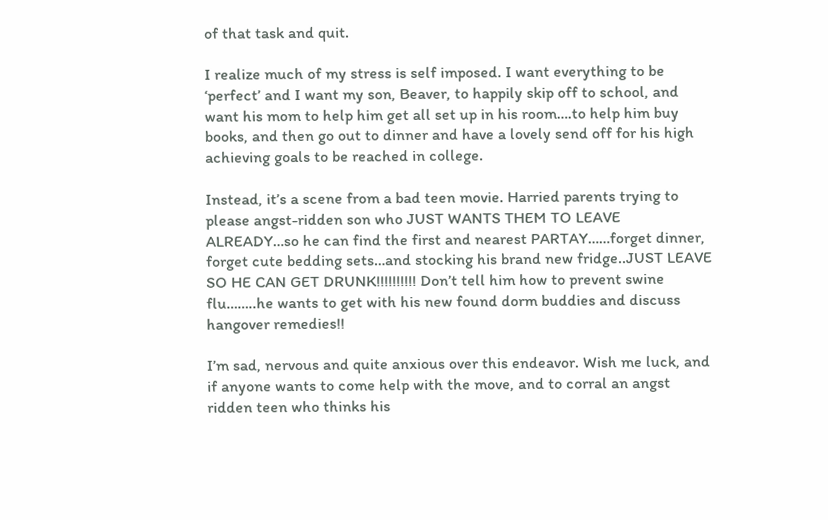of that task and quit.

I realize much of my stress is self imposed. I want everything to be ‘perfect’ and I want my son, Beaver, to happily skip off to school, and want his mom to help him get all set up in his room….to help him buy books, and then go out to dinner and have a lovely send off for his high achieving goals to be reached in college.

Instead, it’s a scene from a bad teen movie. Harried parents trying to please angst-ridden son who JUST WANTS THEM TO LEAVE ALREADY…so he can find the first and nearest PARTAY……forget dinner, forget cute bedding sets…and stocking his brand new fridge..JUST LEAVE SO HE CAN GET DRUNK!!!!!!!!!! Don’t tell him how to prevent swine flu……..he wants to get with his new found dorm buddies and discuss hangover remedies!!

I’m sad, nervous and quite anxious over this endeavor. Wish me luck, and if anyone wants to come help with the move, and to corral an angst ridden teen who thinks his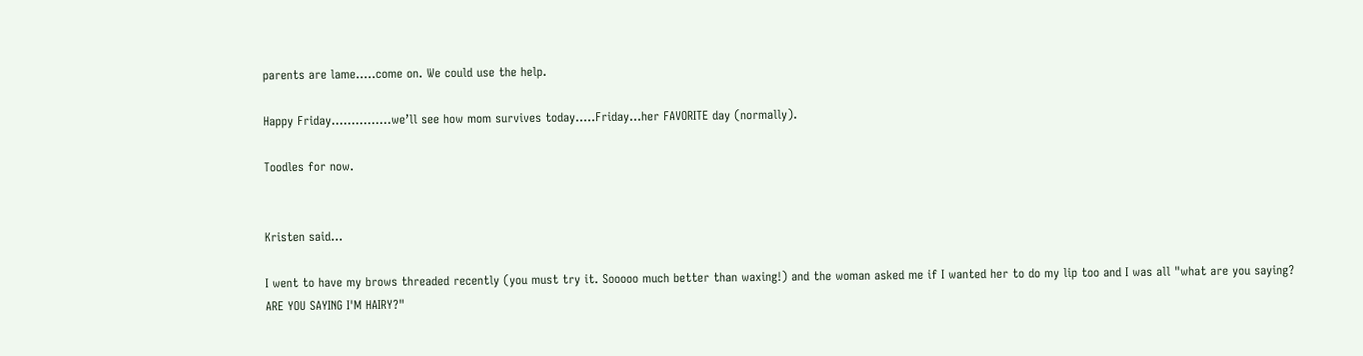parents are lame…..come on. We could use the help.

Happy Friday……………we’ll see how mom survives today…..Friday…her FAVORITE day (normally).

Toodles for now.


Kristen said...

I went to have my brows threaded recently (you must try it. Sooooo much better than waxing!) and the woman asked me if I wanted her to do my lip too and I was all "what are you saying? ARE YOU SAYING I'M HAIRY?"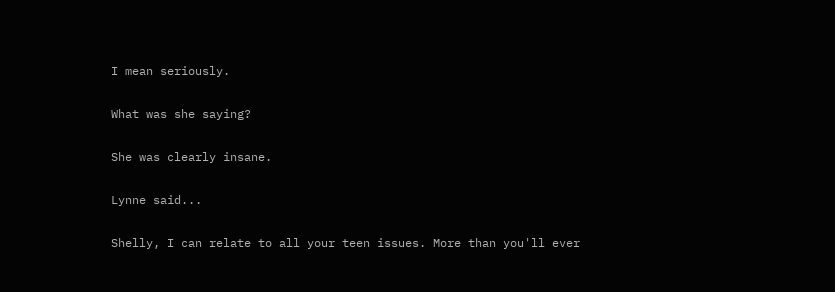I mean seriously.

What was she saying?

She was clearly insane.

Lynne said...

Shelly, I can relate to all your teen issues. More than you'll ever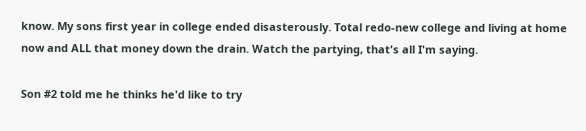know. My sons first year in college ended disasterously. Total redo-new college and living at home now and ALL that money down the drain. Watch the partying, that's all I'm saying.

Son #2 told me he thinks he'd like to try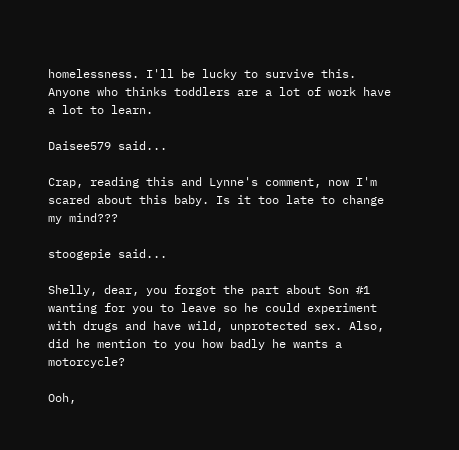homelessness. I'll be lucky to survive this. Anyone who thinks toddlers are a lot of work have a lot to learn.

Daisee579 said...

Crap, reading this and Lynne's comment, now I'm scared about this baby. Is it too late to change my mind???

stoogepie said...

Shelly, dear, you forgot the part about Son #1 wanting for you to leave so he could experiment with drugs and have wild, unprotected sex. Also, did he mention to you how badly he wants a motorcycle?

Ooh,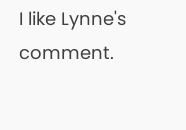I like Lynne's comment.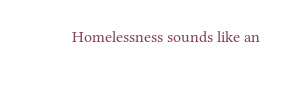Homelessness sounds like an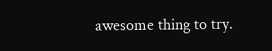awesome thing to try.